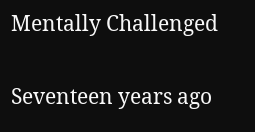Mentally Challenged

Seventeen years ago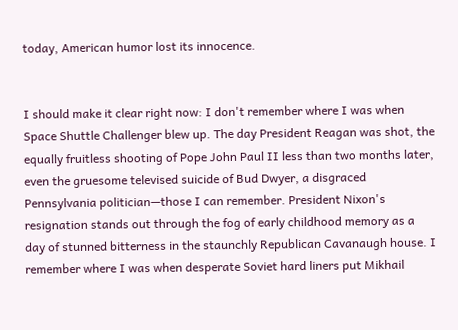today, American humor lost its innocence.


I should make it clear right now: I don't remember where I was when Space Shuttle Challenger blew up. The day President Reagan was shot, the equally fruitless shooting of Pope John Paul II less than two months later, even the gruesome televised suicide of Bud Dwyer, a disgraced Pennsylvania politician—those I can remember. President Nixon's resignation stands out through the fog of early childhood memory as a day of stunned bitterness in the staunchly Republican Cavanaugh house. I remember where I was when desperate Soviet hard liners put Mikhail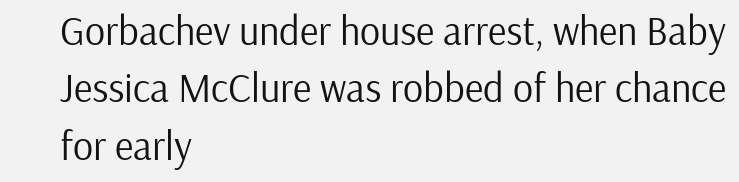Gorbachev under house arrest, when Baby Jessica McClure was robbed of her chance for early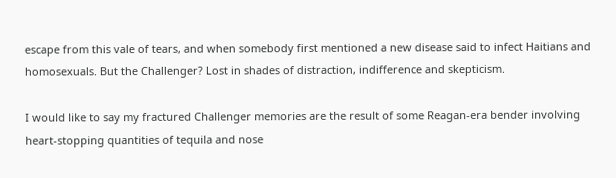escape from this vale of tears, and when somebody first mentioned a new disease said to infect Haitians and homosexuals. But the Challenger? Lost in shades of distraction, indifference and skepticism.

I would like to say my fractured Challenger memories are the result of some Reagan-era bender involving heart-stopping quantities of tequila and nose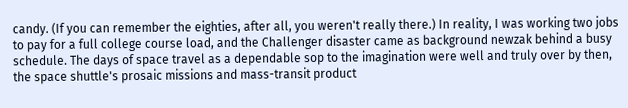candy. (If you can remember the eighties, after all, you weren't really there.) In reality, I was working two jobs to pay for a full college course load, and the Challenger disaster came as background newzak behind a busy schedule. The days of space travel as a dependable sop to the imagination were well and truly over by then, the space shuttle's prosaic missions and mass-transit product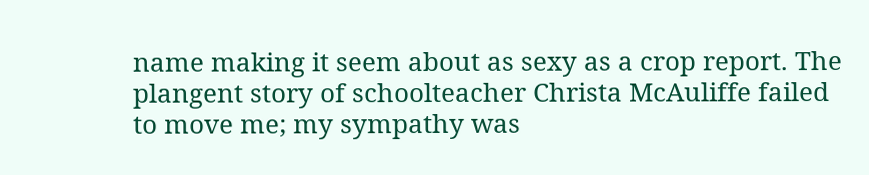name making it seem about as sexy as a crop report. The plangent story of schoolteacher Christa McAuliffe failed to move me; my sympathy was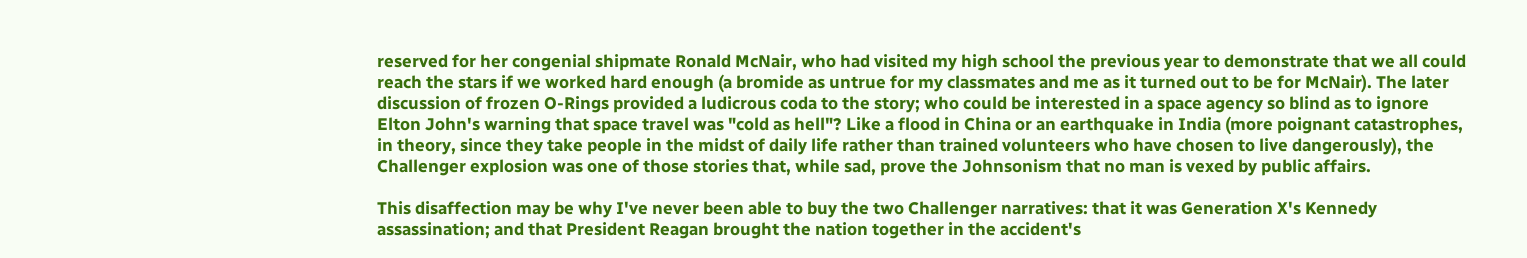reserved for her congenial shipmate Ronald McNair, who had visited my high school the previous year to demonstrate that we all could reach the stars if we worked hard enough (a bromide as untrue for my classmates and me as it turned out to be for McNair). The later discussion of frozen O-Rings provided a ludicrous coda to the story; who could be interested in a space agency so blind as to ignore Elton John's warning that space travel was "cold as hell"? Like a flood in China or an earthquake in India (more poignant catastrophes, in theory, since they take people in the midst of daily life rather than trained volunteers who have chosen to live dangerously), the Challenger explosion was one of those stories that, while sad, prove the Johnsonism that no man is vexed by public affairs.

This disaffection may be why I've never been able to buy the two Challenger narratives: that it was Generation X's Kennedy assassination; and that President Reagan brought the nation together in the accident's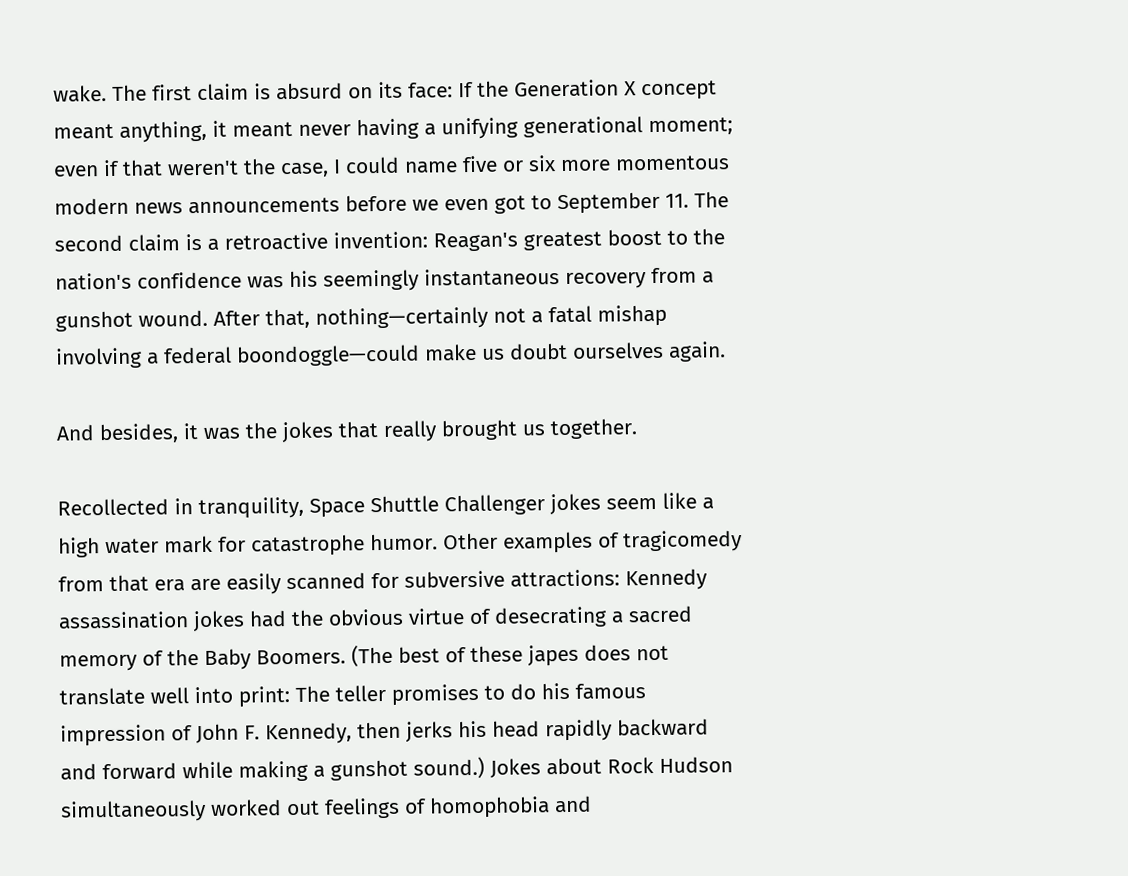wake. The first claim is absurd on its face: If the Generation X concept meant anything, it meant never having a unifying generational moment; even if that weren't the case, I could name five or six more momentous modern news announcements before we even got to September 11. The second claim is a retroactive invention: Reagan's greatest boost to the nation's confidence was his seemingly instantaneous recovery from a gunshot wound. After that, nothing—certainly not a fatal mishap involving a federal boondoggle—could make us doubt ourselves again.

And besides, it was the jokes that really brought us together.

Recollected in tranquility, Space Shuttle Challenger jokes seem like a high water mark for catastrophe humor. Other examples of tragicomedy from that era are easily scanned for subversive attractions: Kennedy assassination jokes had the obvious virtue of desecrating a sacred memory of the Baby Boomers. (The best of these japes does not translate well into print: The teller promises to do his famous impression of John F. Kennedy, then jerks his head rapidly backward and forward while making a gunshot sound.) Jokes about Rock Hudson simultaneously worked out feelings of homophobia and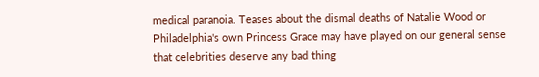medical paranoia. Teases about the dismal deaths of Natalie Wood or Philadelphia's own Princess Grace may have played on our general sense that celebrities deserve any bad thing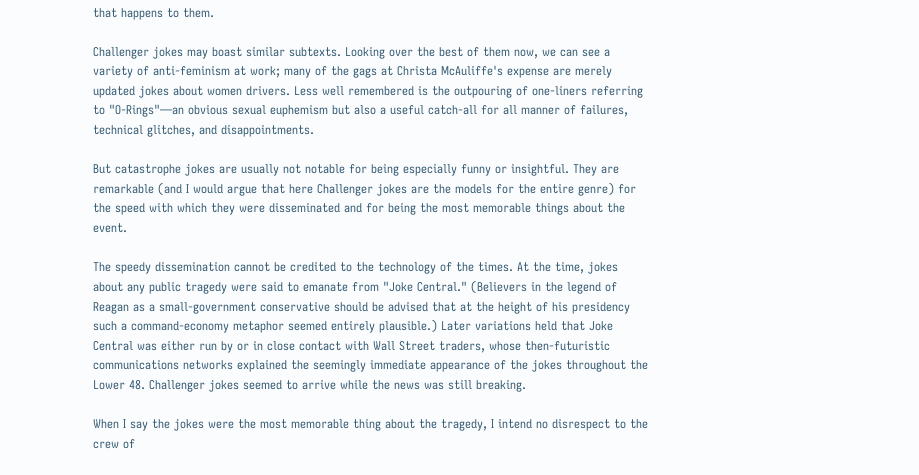that happens to them.

Challenger jokes may boast similar subtexts. Looking over the best of them now, we can see a variety of anti-feminism at work; many of the gags at Christa McAuliffe's expense are merely updated jokes about women drivers. Less well remembered is the outpouring of one-liners referring to "O-Rings"—an obvious sexual euphemism but also a useful catch-all for all manner of failures, technical glitches, and disappointments.

But catastrophe jokes are usually not notable for being especially funny or insightful. They are remarkable (and I would argue that here Challenger jokes are the models for the entire genre) for the speed with which they were disseminated and for being the most memorable things about the event.

The speedy dissemination cannot be credited to the technology of the times. At the time, jokes about any public tragedy were said to emanate from "Joke Central." (Believers in the legend of Reagan as a small-government conservative should be advised that at the height of his presidency such a command-economy metaphor seemed entirely plausible.) Later variations held that Joke Central was either run by or in close contact with Wall Street traders, whose then-futuristic communications networks explained the seemingly immediate appearance of the jokes throughout the Lower 48. Challenger jokes seemed to arrive while the news was still breaking.

When I say the jokes were the most memorable thing about the tragedy, I intend no disrespect to the crew of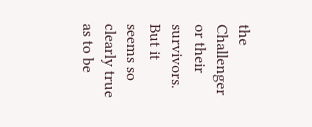the Challenger or their survivors. But it seems so clearly true as to be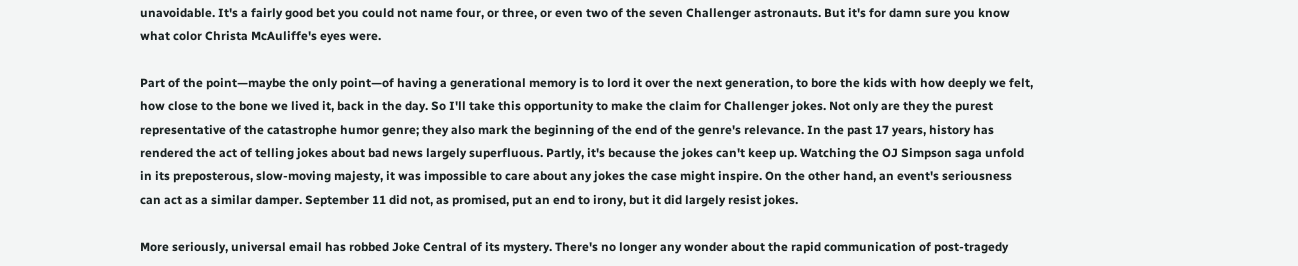unavoidable. It's a fairly good bet you could not name four, or three, or even two of the seven Challenger astronauts. But it's for damn sure you know what color Christa McAuliffe's eyes were.

Part of the point—maybe the only point—of having a generational memory is to lord it over the next generation, to bore the kids with how deeply we felt, how close to the bone we lived it, back in the day. So I'll take this opportunity to make the claim for Challenger jokes. Not only are they the purest representative of the catastrophe humor genre; they also mark the beginning of the end of the genre's relevance. In the past 17 years, history has rendered the act of telling jokes about bad news largely superfluous. Partly, it's because the jokes can't keep up. Watching the OJ Simpson saga unfold in its preposterous, slow-moving majesty, it was impossible to care about any jokes the case might inspire. On the other hand, an event's seriousness can act as a similar damper. September 11 did not, as promised, put an end to irony, but it did largely resist jokes.

More seriously, universal email has robbed Joke Central of its mystery. There's no longer any wonder about the rapid communication of post-tragedy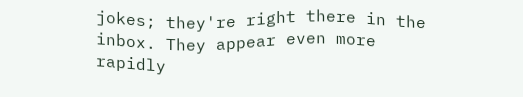jokes; they're right there in the inbox. They appear even more rapidly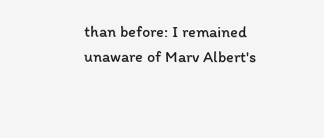than before: I remained unaware of Marv Albert's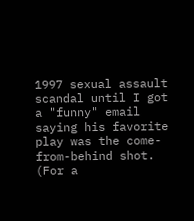1997 sexual assault scandal until I got a "funny" email saying his favorite play was the come-from-behind shot. (For a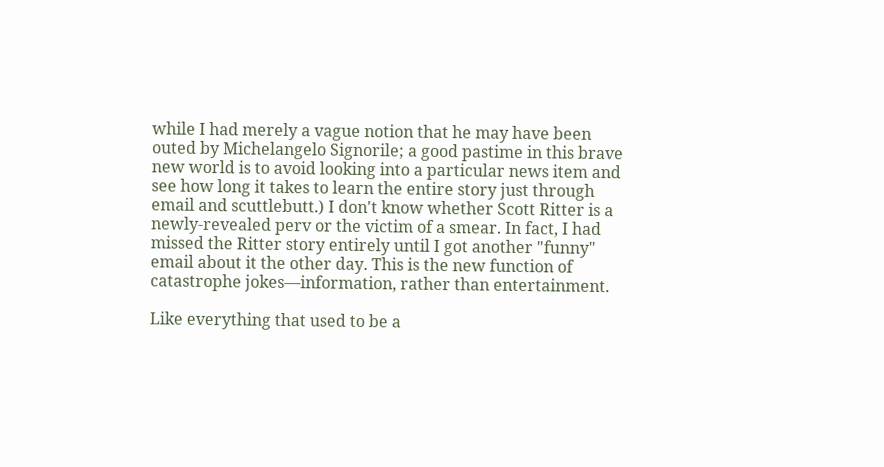while I had merely a vague notion that he may have been outed by Michelangelo Signorile; a good pastime in this brave new world is to avoid looking into a particular news item and see how long it takes to learn the entire story just through email and scuttlebutt.) I don't know whether Scott Ritter is a newly-revealed perv or the victim of a smear. In fact, I had missed the Ritter story entirely until I got another "funny" email about it the other day. This is the new function of catastrophe jokes—information, rather than entertainment.

Like everything that used to be a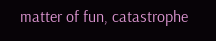matter of fun, catastrophe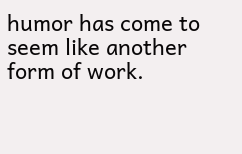humor has come to seem like another form of work.